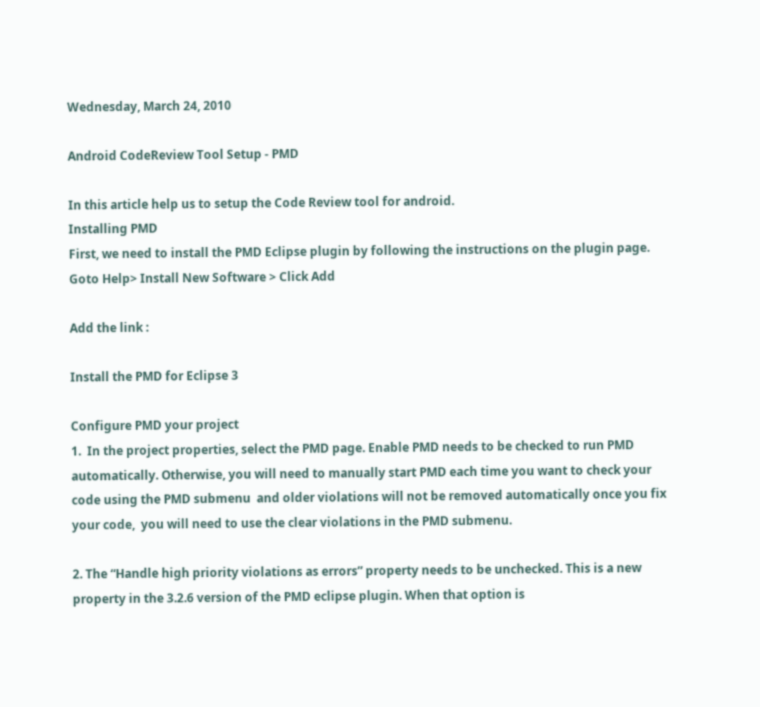Wednesday, March 24, 2010

Android CodeReview Tool Setup - PMD

In this article help us to setup the Code Review tool for android.
Installing PMD
First, we need to install the PMD Eclipse plugin by following the instructions on the plugin page. Goto Help> Install New Software > Click Add

Add the link :

Install the PMD for Eclipse 3

Configure PMD your project
1.  In the project properties, select the PMD page. Enable PMD needs to be checked to run PMD automatically. Otherwise, you will need to manually start PMD each time you want to check your code using the PMD submenu  and older violations will not be removed automatically once you fix your code,  you will need to use the clear violations in the PMD submenu.

2. The “Handle high priority violations as errors” property needs to be unchecked. This is a new property in the 3.2.6 version of the PMD eclipse plugin. When that option is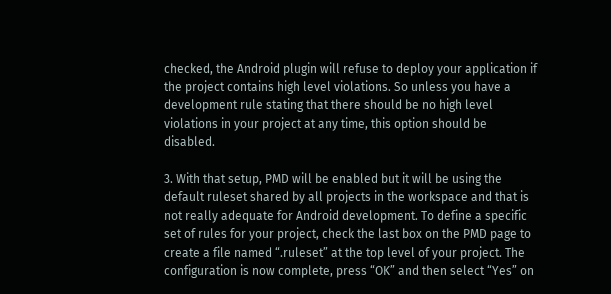checked, the Android plugin will refuse to deploy your application if the project contains high level violations. So unless you have a development rule stating that there should be no high level violations in your project at any time, this option should be disabled.

3. With that setup, PMD will be enabled but it will be using the default ruleset shared by all projects in the workspace and that is not really adequate for Android development. To define a specific set of rules for your project, check the last box on the PMD page to create a file named “.ruleset” at the top level of your project. The configuration is now complete, press “OK” and then select “Yes” on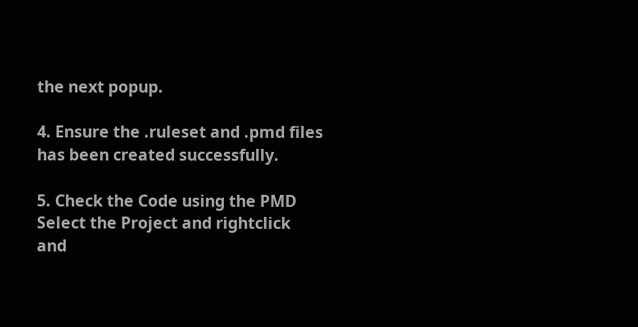the next popup.

4. Ensure the .ruleset and .pmd files has been created successfully.

5. Check the Code using the PMD
Select the Project and rightclick and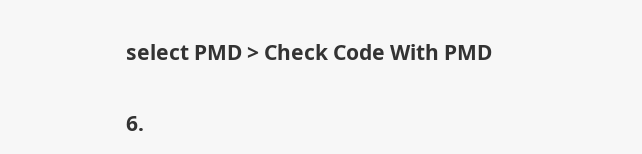select PMD > Check Code With PMD

6.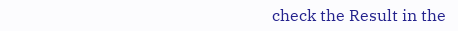check the Result in the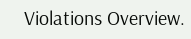Violations Overview.